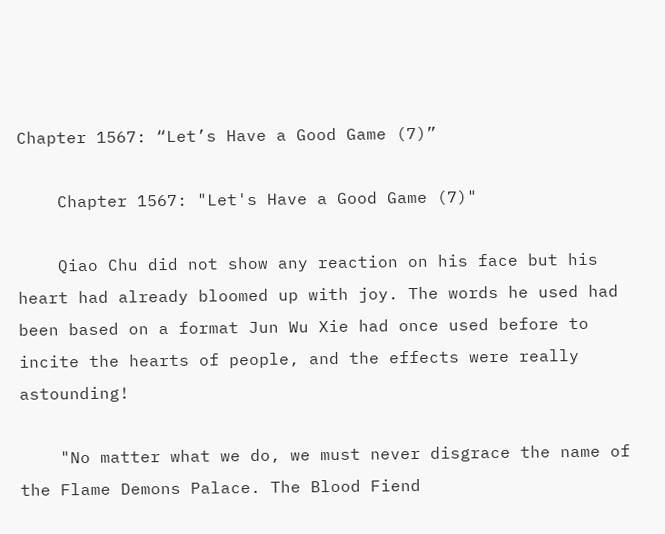Chapter 1567: “Let’s Have a Good Game (7)”

    Chapter 1567: "Let's Have a Good Game (7)"

    Qiao Chu did not show any reaction on his face but his heart had already bloomed up with joy. The words he used had been based on a format Jun Wu Xie had once used before to incite the hearts of people, and the effects were really astounding!

    "No matter what we do, we must never disgrace the name of the Flame Demons Palace. The Blood Fiend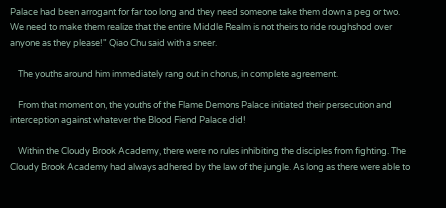Palace had been arrogant for far too long and they need someone take them down a peg or two. We need to make them realize that the entire Middle Realm is not theirs to ride roughshod over anyone as they please!" Qiao Chu said with a sneer.

    The youths around him immediately rang out in chorus, in complete agreement.

    From that moment on, the youths of the Flame Demons Palace initiated their persecution and interception against whatever the Blood Fiend Palace did!

    Within the Cloudy Brook Academy, there were no rules inhibiting the disciples from fighting. The Cloudy Brook Academy had always adhered by the law of the jungle. As long as there were able to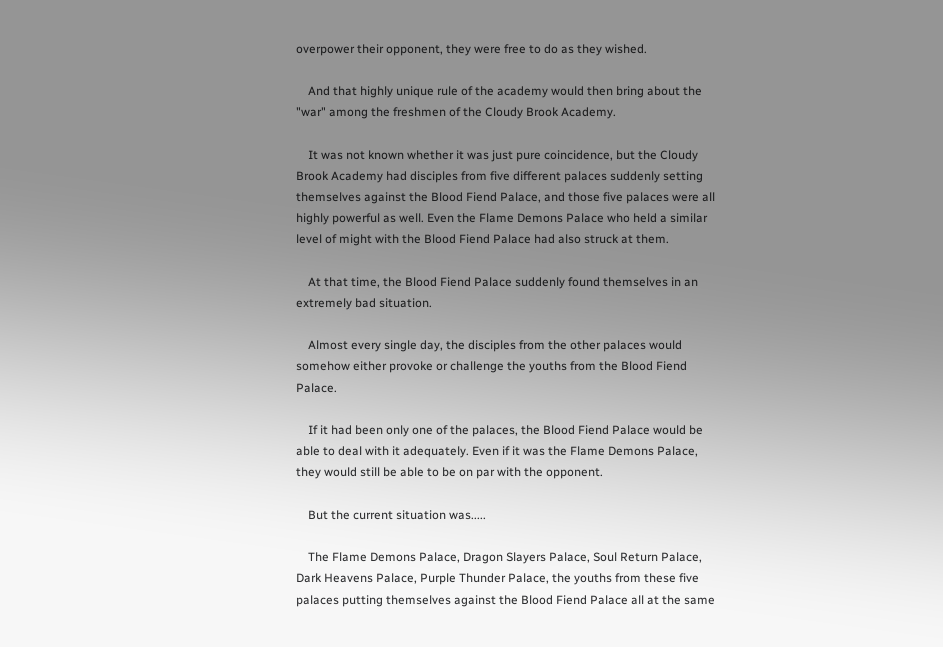overpower their opponent, they were free to do as they wished.

    And that highly unique rule of the academy would then bring about the "war" among the freshmen of the Cloudy Brook Academy.

    It was not known whether it was just pure coincidence, but the Cloudy Brook Academy had disciples from five different palaces suddenly setting themselves against the Blood Fiend Palace, and those five palaces were all highly powerful as well. Even the Flame Demons Palace who held a similar level of might with the Blood Fiend Palace had also struck at them.

    At that time, the Blood Fiend Palace suddenly found themselves in an extremely bad situation.

    Almost every single day, the disciples from the other palaces would somehow either provoke or challenge the youths from the Blood Fiend Palace.

    If it had been only one of the palaces, the Blood Fiend Palace would be able to deal with it adequately. Even if it was the Flame Demons Palace, they would still be able to be on par with the opponent.

    But the current situation was.....

    The Flame Demons Palace, Dragon Slayers Palace, Soul Return Palace, Dark Heavens Palace, Purple Thunder Palace, the youths from these five palaces putting themselves against the Blood Fiend Palace all at the same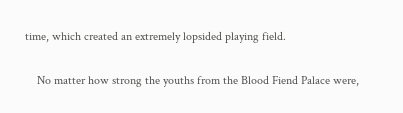time, which created an extremely lopsided playing field.

    No matter how strong the youths from the Blood Fiend Palace were,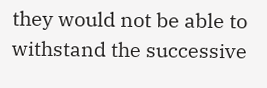they would not be able to withstand the successive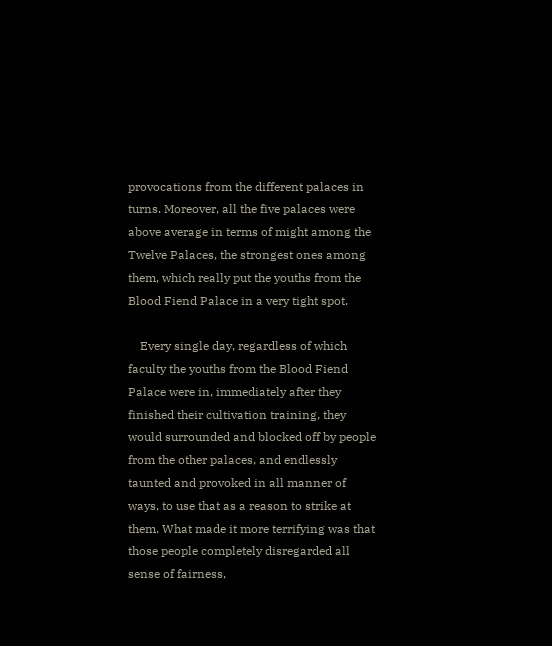provocations from the different palaces in turns. Moreover, all the five palaces were above average in terms of might among the Twelve Palaces, the strongest ones among them, which really put the youths from the Blood Fiend Palace in a very tight spot.

    Every single day, regardless of which faculty the youths from the Blood Fiend Palace were in, immediately after they finished their cultivation training, they would surrounded and blocked off by people from the other palaces, and endlessly taunted and provoked in all manner of ways, to use that as a reason to strike at them. What made it more terrifying was that those people completely disregarded all sense of fairness,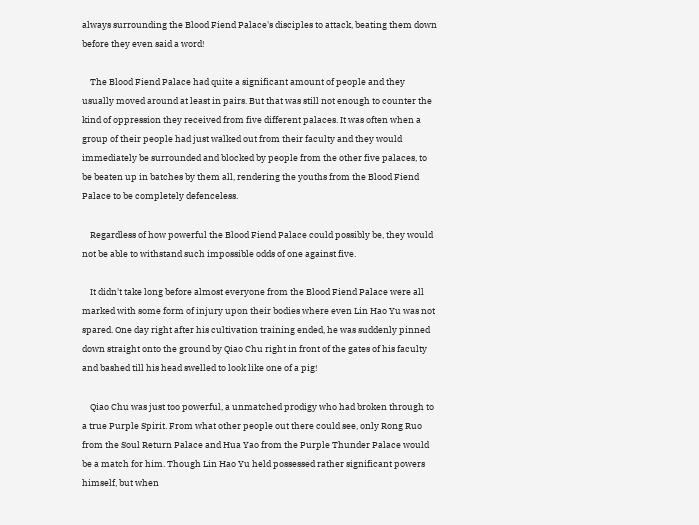always surrounding the Blood Fiend Palace's disciples to attack, beating them down before they even said a word!

    The Blood Fiend Palace had quite a significant amount of people and they usually moved around at least in pairs. But that was still not enough to counter the kind of oppression they received from five different palaces. It was often when a group of their people had just walked out from their faculty and they would immediately be surrounded and blocked by people from the other five palaces, to be beaten up in batches by them all, rendering the youths from the Blood Fiend Palace to be completely defenceless.

    Regardless of how powerful the Blood Fiend Palace could possibly be, they would not be able to withstand such impossible odds of one against five.

    It didn't take long before almost everyone from the Blood Fiend Palace were all marked with some form of injury upon their bodies where even Lin Hao Yu was not spared. One day right after his cultivation training ended, he was suddenly pinned down straight onto the ground by Qiao Chu right in front of the gates of his faculty and bashed till his head swelled to look like one of a pig!

    Qiao Chu was just too powerful, a unmatched prodigy who had broken through to a true Purple Spirit. From what other people out there could see, only Rong Ruo from the Soul Return Palace and Hua Yao from the Purple Thunder Palace would be a match for him. Though Lin Hao Yu held possessed rather significant powers himself, but when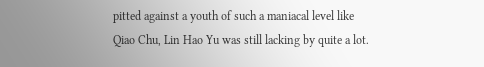pitted against a youth of such a maniacal level like Qiao Chu, Lin Hao Yu was still lacking by quite a lot.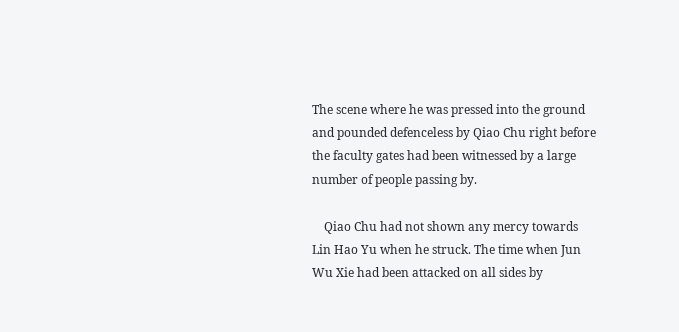The scene where he was pressed into the ground and pounded defenceless by Qiao Chu right before the faculty gates had been witnessed by a large number of people passing by.

    Qiao Chu had not shown any mercy towards Lin Hao Yu when he struck. The time when Jun Wu Xie had been attacked on all sides by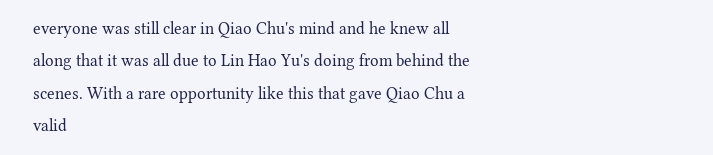everyone was still clear in Qiao Chu's mind and he knew all along that it was all due to Lin Hao Yu's doing from behind the scenes. With a rare opportunity like this that gave Qiao Chu a valid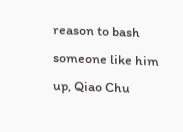reason to bash someone like him up, Qiao Chu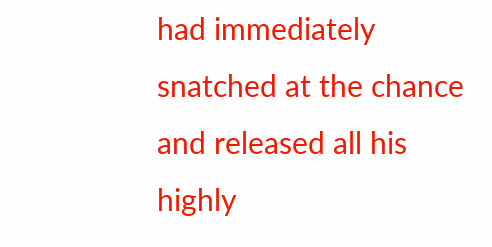had immediately snatched at the chance and released all his highly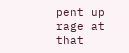pent up rage at that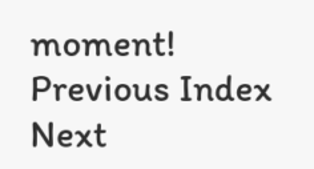moment!
Previous Index Next